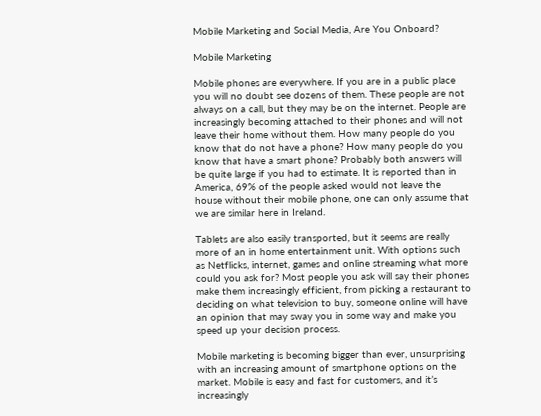Mobile Marketing and Social Media, Are You Onboard?

Mobile Marketing

Mobile phones are everywhere. If you are in a public place you will no doubt see dozens of them. These people are not always on a call, but they may be on the internet. People are increasingly becoming attached to their phones and will not leave their home without them. How many people do you know that do not have a phone? How many people do you know that have a smart phone? Probably both answers will be quite large if you had to estimate. It is reported than in America, 69% of the people asked would not leave the house without their mobile phone, one can only assume that we are similar here in Ireland.

Tablets are also easily transported, but it seems are really more of an in home entertainment unit. With options such as Netflicks, internet, games and online streaming what more could you ask for? Most people you ask will say their phones make them increasingly efficient, from picking a restaurant to deciding on what television to buy, someone online will have an opinion that may sway you in some way and make you speed up your decision process.

Mobile marketing is becoming bigger than ever, unsurprising with an increasing amount of smartphone options on the market. Mobile is easy and fast for customers, and it’s increasingly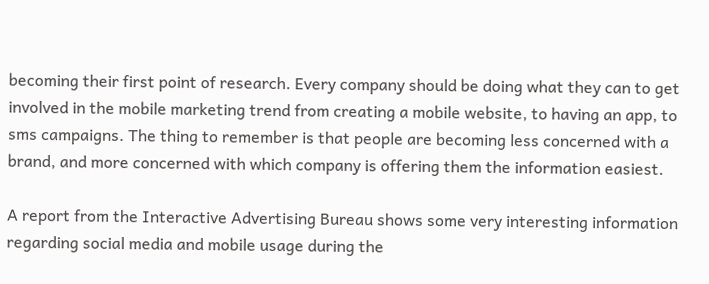becoming their first point of research. Every company should be doing what they can to get involved in the mobile marketing trend from creating a mobile website, to having an app, to sms campaigns. The thing to remember is that people are becoming less concerned with a brand, and more concerned with which company is offering them the information easiest.

A report from the Interactive Advertising Bureau shows some very interesting information regarding social media and mobile usage during the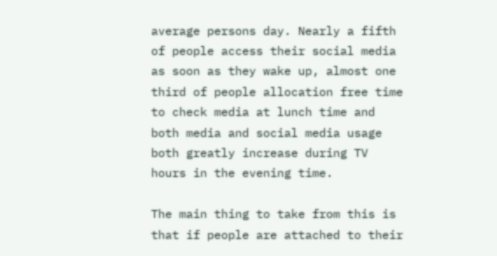average persons day. Nearly a fifth of people access their social media as soon as they wake up, almost one third of people allocation free time to check media at lunch time and both media and social media usage both greatly increase during TV hours in the evening time.

The main thing to take from this is that if people are attached to their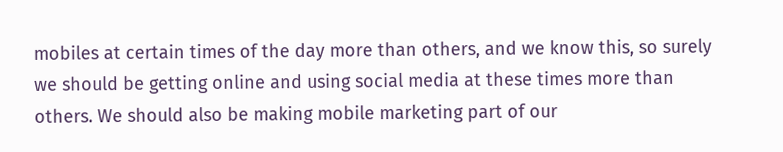mobiles at certain times of the day more than others, and we know this, so surely we should be getting online and using social media at these times more than others. We should also be making mobile marketing part of our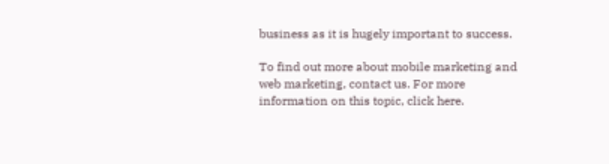business as it is hugely important to success.

To find out more about mobile marketing and web marketing, contact us. For more information on this topic, click here.